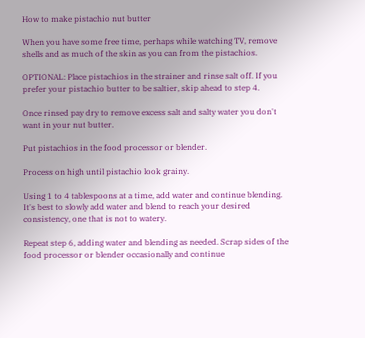How to make pistachio nut butter

When you have some free time, perhaps while watching TV, remove shells and as much of the skin as you can from the pistachios.

OPTIONAL: Place pistachios in the strainer and rinse salt off. If you prefer your pistachio butter to be saltier, skip ahead to step 4.

Once rinsed pay dry to remove excess salt and salty water you don't want in your nut butter.

Put pistachios in the food processor or blender.

Process on high until pistachio look grainy.

Using 1 to 4 tablespoons at a time, add water and continue blending. It's best to slowly add water and blend to reach your desired consistency, one that is not to watery.

Repeat step 6, adding water and blending as needed. Scrap sides of the food processor or blender occasionally and continue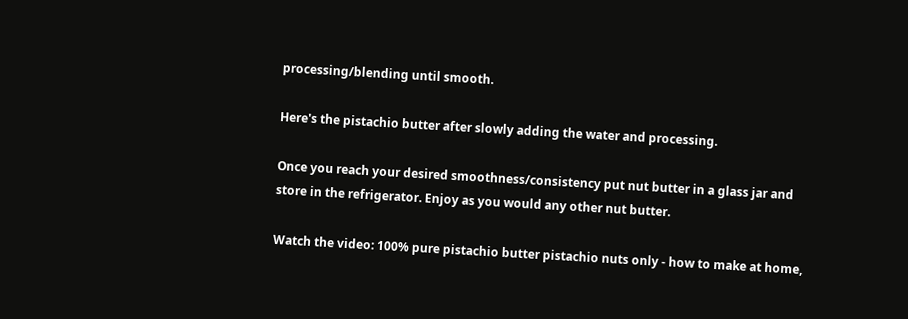processing/blending until smooth.

Here's the pistachio butter after slowly adding the water and processing.

Once you reach your desired smoothness/consistency put nut butter in a glass jar and store in the refrigerator. Enjoy as you would any other nut butter.

Watch the video: 100% pure pistachio butter pistachio nuts only - how to make at home,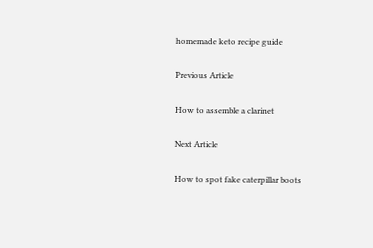homemade keto recipe guide

Previous Article

How to assemble a clarinet

Next Article

How to spot fake caterpillar boots